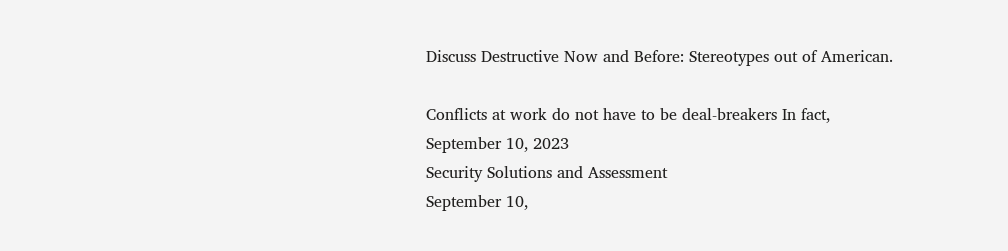Discuss Destructive Now and Before: Stereotypes out of American.

Conflicts at work do not have to be deal-breakers In fact,
September 10, 2023
Security Solutions and Assessment
September 10,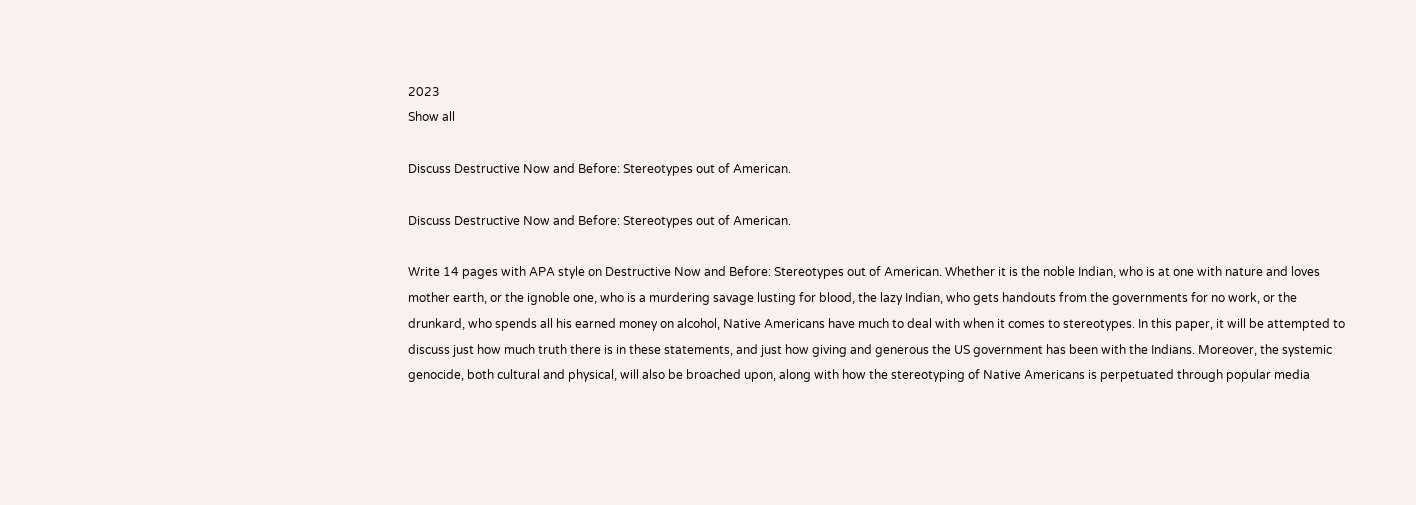2023
Show all

Discuss Destructive Now and Before: Stereotypes out of American.

Discuss Destructive Now and Before: Stereotypes out of American.

Write 14 pages with APA style on Destructive Now and Before: Stereotypes out of American. Whether it is the noble Indian, who is at one with nature and loves mother earth, or the ignoble one, who is a murdering savage lusting for blood, the lazy Indian, who gets handouts from the governments for no work, or the drunkard, who spends all his earned money on alcohol, Native Americans have much to deal with when it comes to stereotypes. In this paper, it will be attempted to discuss just how much truth there is in these statements, and just how giving and generous the US government has been with the Indians. Moreover, the systemic genocide, both cultural and physical, will also be broached upon, along with how the stereotyping of Native Americans is perpetuated through popular media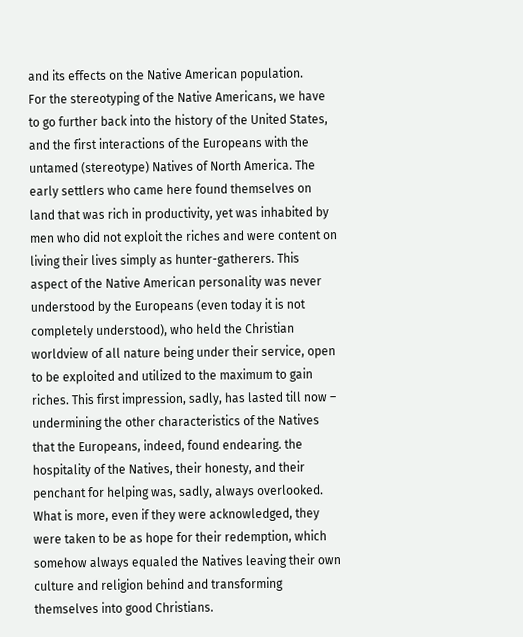and its effects on the Native American population.
For the stereotyping of the Native Americans, we have to go further back into the history of the United States, and the first interactions of the Europeans with the untamed (stereotype) Natives of North America. The early settlers who came here found themselves on land that was rich in productivity, yet was inhabited by men who did not exploit the riches and were content on living their lives simply as hunter-gatherers. This aspect of the Native American personality was never understood by the Europeans (even today it is not completely understood), who held the Christian worldview of all nature being under their service, open to be exploited and utilized to the maximum to gain riches. This first impression, sadly, has lasted till now – undermining the other characteristics of the Natives that the Europeans, indeed, found endearing. the hospitality of the Natives, their honesty, and their penchant for helping was, sadly, always overlooked. What is more, even if they were acknowledged, they were taken to be as hope for their redemption, which somehow always equaled the Natives leaving their own culture and religion behind and transforming themselves into good Christians.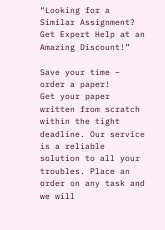“Looking for a Similar Assignment? Get Expert Help at an Amazing Discount!”

Save your time – order a paper!
Get your paper written from scratch within the tight deadline. Our service is a reliable solution to all your troubles. Place an order on any task and we will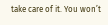take care of it. You won’t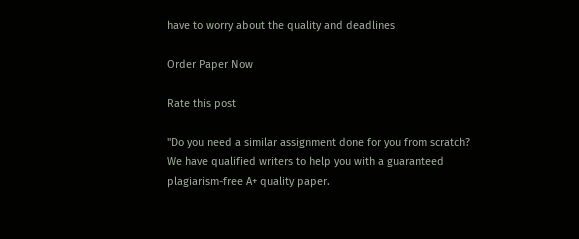have to worry about the quality and deadlines

Order Paper Now

Rate this post

"Do you need a similar assignment done for you from scratch? We have qualified writers to help you with a guaranteed plagiarism-free A+ quality paper.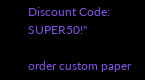Discount Code: SUPER50!"

order custom paper